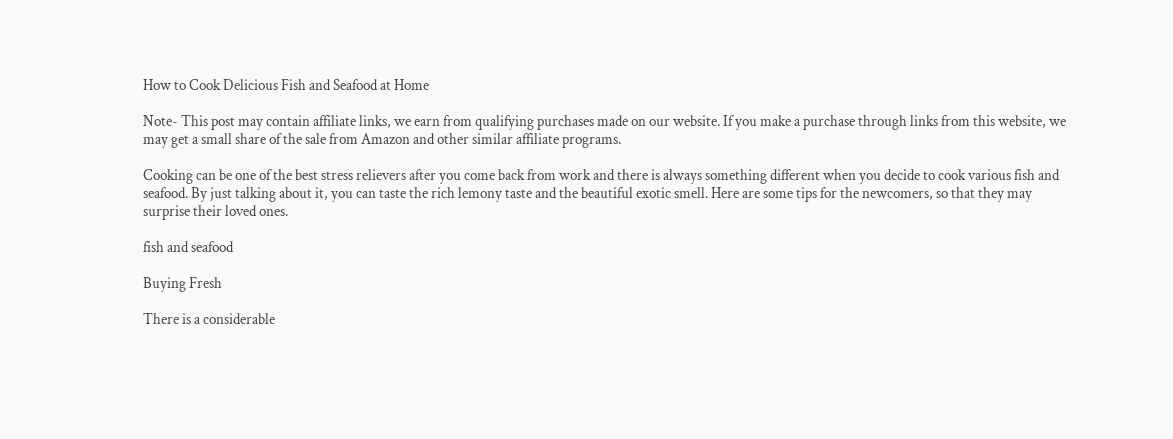How to Cook Delicious Fish and Seafood at Home

Note- This post may contain affiliate links, we earn from qualifying purchases made on our website. If you make a purchase through links from this website, we may get a small share of the sale from Amazon and other similar affiliate programs.

Cooking can be one of the best stress relievers after you come back from work and there is always something different when you decide to cook various fish and seafood. By just talking about it, you can taste the rich lemony taste and the beautiful exotic smell. Here are some tips for the newcomers, so that they may surprise their loved ones.

fish and seafood

Buying Fresh

There is a considerable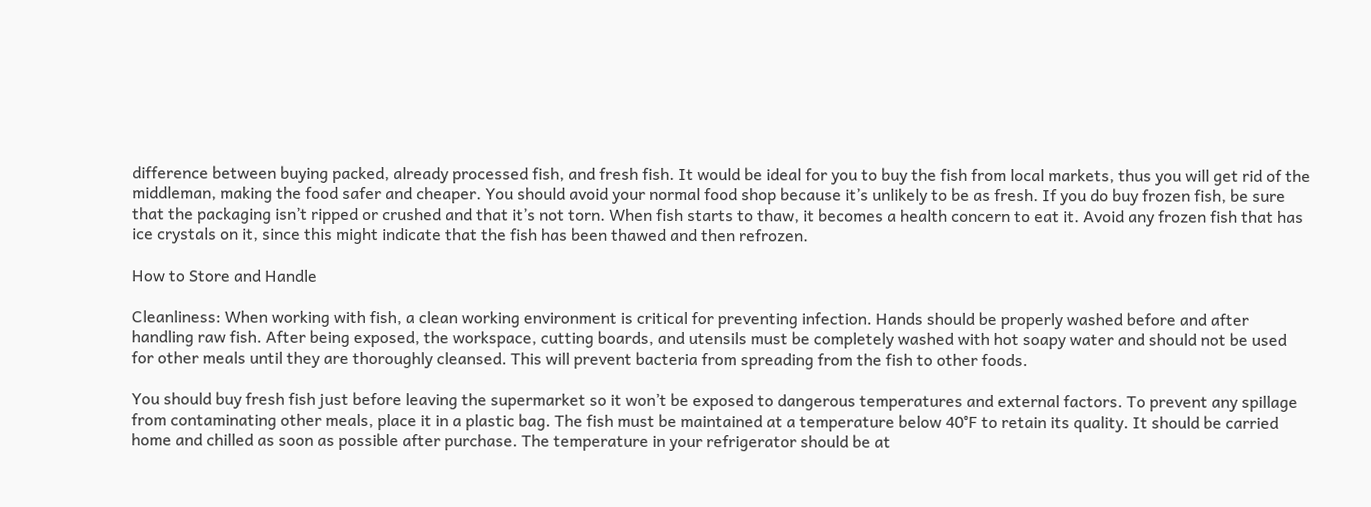difference between buying packed, already processed fish, and fresh fish. It would be ideal for you to buy the fish from local markets, thus you will get rid of the middleman, making the food safer and cheaper. You should avoid your normal food shop because it’s unlikely to be as fresh. If you do buy frozen fish, be sure that the packaging isn’t ripped or crushed and that it’s not torn. When fish starts to thaw, it becomes a health concern to eat it. Avoid any frozen fish that has ice crystals on it, since this might indicate that the fish has been thawed and then refrozen.

How to Store and Handle

Cleanliness: When working with fish, a clean working environment is critical for preventing infection. Hands should be properly washed before and after handling raw fish. After being exposed, the workspace, cutting boards, and utensils must be completely washed with hot soapy water and should not be used for other meals until they are thoroughly cleansed. This will prevent bacteria from spreading from the fish to other foods.

You should buy fresh fish just before leaving the supermarket so it won’t be exposed to dangerous temperatures and external factors. To prevent any spillage from contaminating other meals, place it in a plastic bag. The fish must be maintained at a temperature below 40°F to retain its quality. It should be carried home and chilled as soon as possible after purchase. The temperature in your refrigerator should be at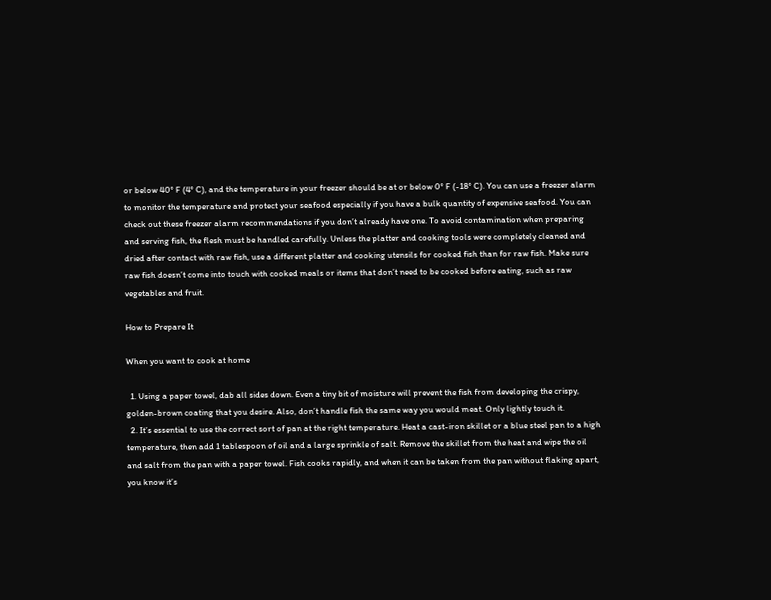or below 40° F (4° C), and the temperature in your freezer should be at or below 0° F (-18° C). You can use a freezer alarm to monitor the temperature and protect your seafood especially if you have a bulk quantity of expensive seafood. You can check out these freezer alarm recommendations if you don’t already have one. To avoid contamination when preparing and serving fish, the flesh must be handled carefully. Unless the platter and cooking tools were completely cleaned and dried after contact with raw fish, use a different platter and cooking utensils for cooked fish than for raw fish. Make sure raw fish doesn’t come into touch with cooked meals or items that don’t need to be cooked before eating, such as raw vegetables and fruit.

How to Prepare It

When you want to cook at home

  1. Using a paper towel, dab all sides down. Even a tiny bit of moisture will prevent the fish from developing the crispy, golden-brown coating that you desire. Also, don’t handle fish the same way you would meat. Only lightly touch it.
  2. It’s essential to use the correct sort of pan at the right temperature. Heat a cast-iron skillet or a blue steel pan to a high temperature, then add 1 tablespoon of oil and a large sprinkle of salt. Remove the skillet from the heat and wipe the oil and salt from the pan with a paper towel. Fish cooks rapidly, and when it can be taken from the pan without flaking apart, you know it’s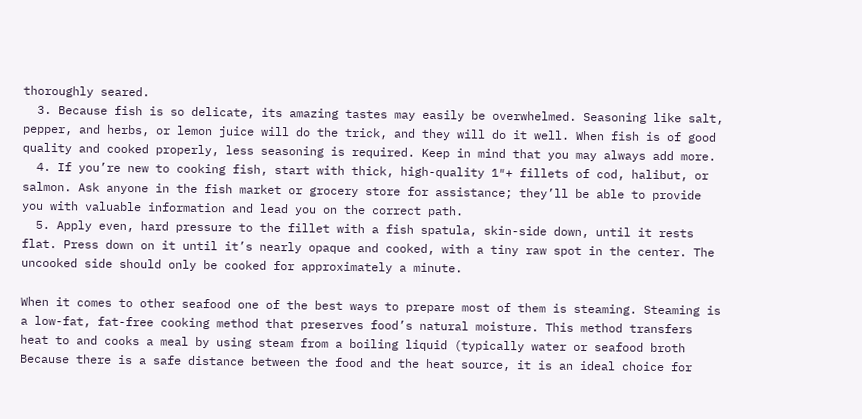thoroughly seared.
  3. Because fish is so delicate, its amazing tastes may easily be overwhelmed. Seasoning like salt, pepper, and herbs, or lemon juice will do the trick, and they will do it well. When fish is of good quality and cooked properly, less seasoning is required. Keep in mind that you may always add more.
  4. If you’re new to cooking fish, start with thick, high-quality 1″+ fillets of cod, halibut, or salmon. Ask anyone in the fish market or grocery store for assistance; they’ll be able to provide you with valuable information and lead you on the correct path.
  5. Apply even, hard pressure to the fillet with a fish spatula, skin-side down, until it rests flat. Press down on it until it’s nearly opaque and cooked, with a tiny raw spot in the center. The uncooked side should only be cooked for approximately a minute.

When it comes to other seafood one of the best ways to prepare most of them is steaming. Steaming is a low-fat, fat-free cooking method that preserves food’s natural moisture. This method transfers heat to and cooks a meal by using steam from a boiling liquid (typically water or seafood broth Because there is a safe distance between the food and the heat source, it is an ideal choice for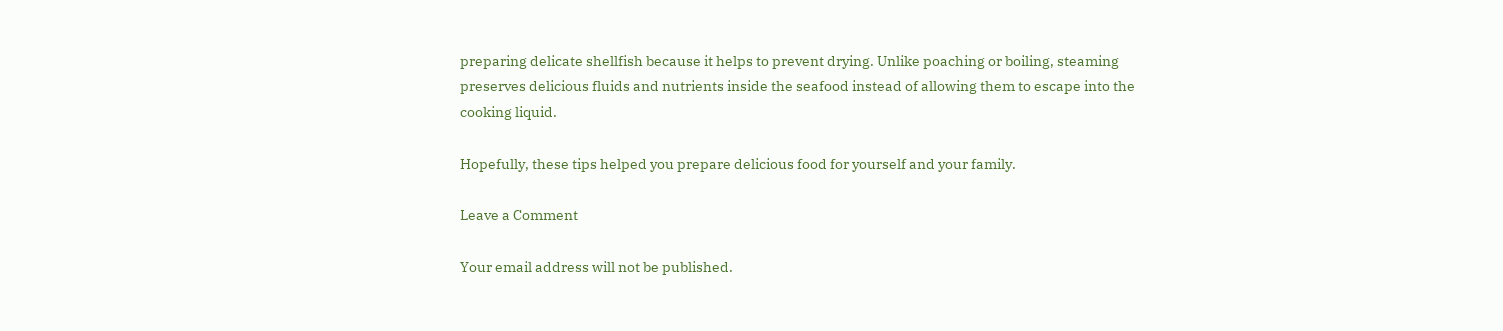preparing delicate shellfish because it helps to prevent drying. Unlike poaching or boiling, steaming preserves delicious fluids and nutrients inside the seafood instead of allowing them to escape into the cooking liquid.

Hopefully, these tips helped you prepare delicious food for yourself and your family.

Leave a Comment

Your email address will not be published.